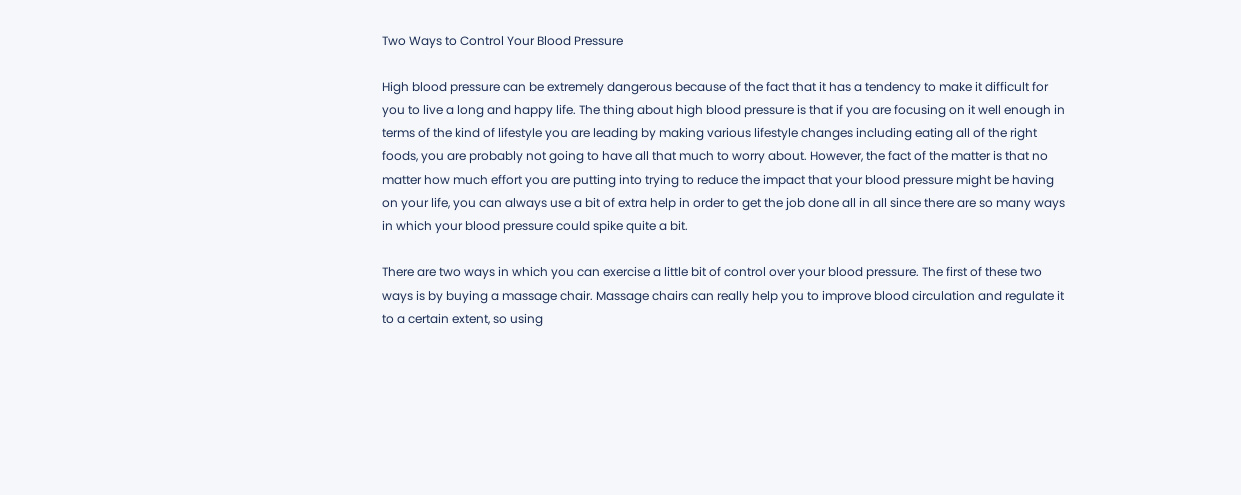Two Ways to Control Your Blood Pressure

High blood pressure can be extremely dangerous because of the fact that it has a tendency to make it difficult for you to live a long and happy life. The thing about high blood pressure is that if you are focusing on it well enough in terms of the kind of lifestyle you are leading by making various lifestyle changes including eating all of the right foods, you are probably not going to have all that much to worry about. However, the fact of the matter is that no matter how much effort you are putting into trying to reduce the impact that your blood pressure might be having on your life, you can always use a bit of extra help in order to get the job done all in all since there are so many ways in which your blood pressure could spike quite a bit.

There are two ways in which you can exercise a little bit of control over your blood pressure. The first of these two ways is by buying a massage chair. Massage chairs can really help you to improve blood circulation and regulate it to a certain extent, so using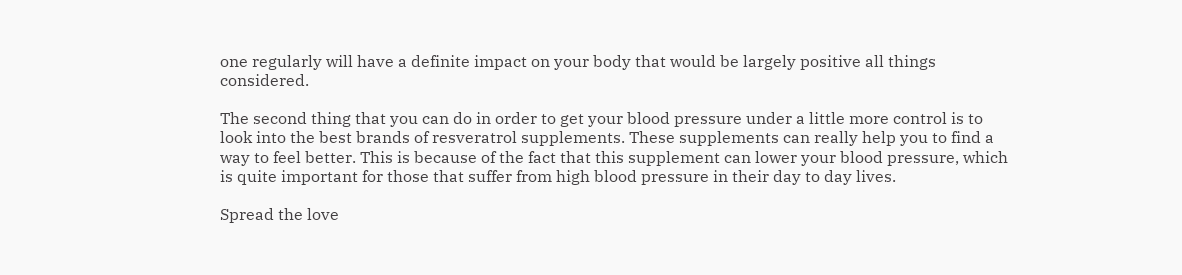one regularly will have a definite impact on your body that would be largely positive all things considered.

The second thing that you can do in order to get your blood pressure under a little more control is to look into the best brands of resveratrol supplements. These supplements can really help you to find a way to feel better. This is because of the fact that this supplement can lower your blood pressure, which is quite important for those that suffer from high blood pressure in their day to day lives.

Spread the love